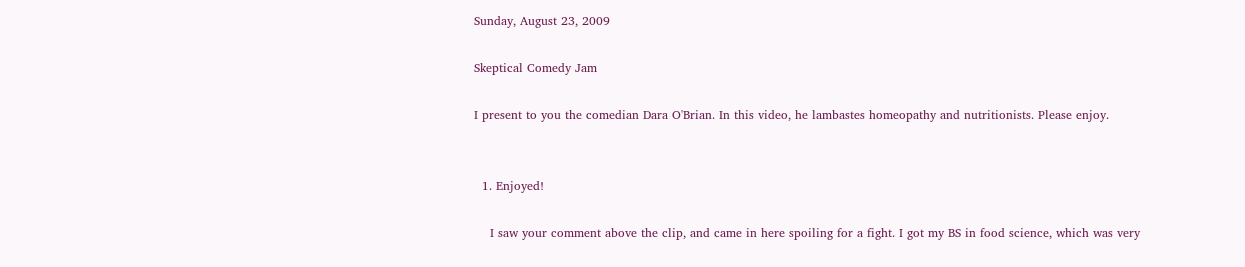Sunday, August 23, 2009

Skeptical Comedy Jam

I present to you the comedian Dara O'Brian. In this video, he lambastes homeopathy and nutritionists. Please enjoy.


  1. Enjoyed!

    I saw your comment above the clip, and came in here spoiling for a fight. I got my BS in food science, which was very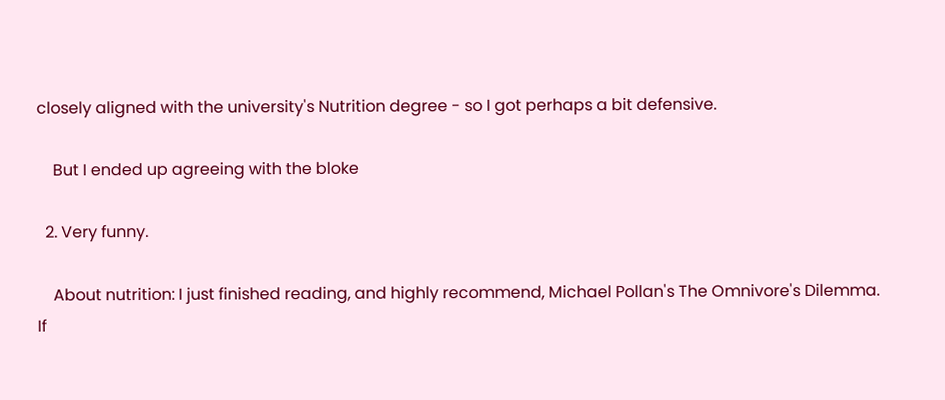closely aligned with the university's Nutrition degree - so I got perhaps a bit defensive.

    But I ended up agreeing with the bloke

  2. Very funny.

    About nutrition: I just finished reading, and highly recommend, Michael Pollan's The Omnivore's Dilemma. If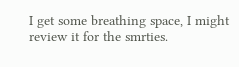I get some breathing space, I might review it for the smrties.